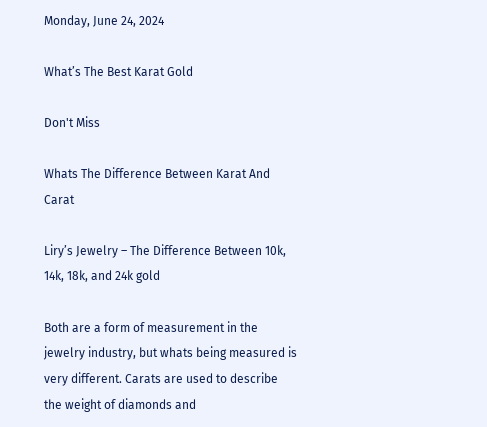Monday, June 24, 2024

What’s The Best Karat Gold

Don't Miss

Whats The Difference Between Karat And Carat

Liry’s Jewelry – The Difference Between 10k, 14k, 18k, and 24k gold

Both are a form of measurement in the jewelry industry, but whats being measured is very different. Carats are used to describe the weight of diamonds and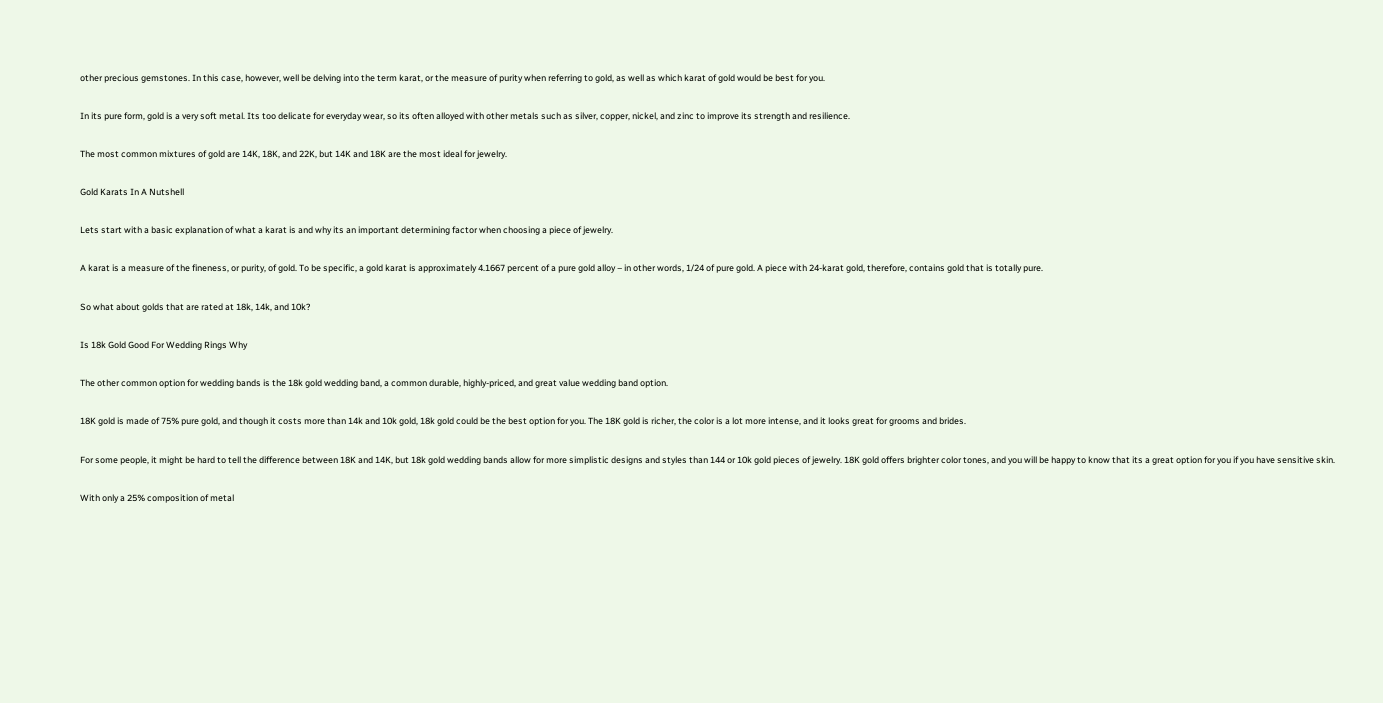other precious gemstones. In this case, however, well be delving into the term karat, or the measure of purity when referring to gold, as well as which karat of gold would be best for you.

In its pure form, gold is a very soft metal. Its too delicate for everyday wear, so its often alloyed with other metals such as silver, copper, nickel, and zinc to improve its strength and resilience.

The most common mixtures of gold are 14K, 18K, and 22K, but 14K and 18K are the most ideal for jewelry.

Gold Karats In A Nutshell

Lets start with a basic explanation of what a karat is and why its an important determining factor when choosing a piece of jewelry.

A karat is a measure of the fineness, or purity, of gold. To be specific, a gold karat is approximately 4.1667 percent of a pure gold alloy – in other words, 1/24 of pure gold. A piece with 24-karat gold, therefore, contains gold that is totally pure.

So what about golds that are rated at 18k, 14k, and 10k?

Is 18k Gold Good For Wedding Rings Why

The other common option for wedding bands is the 18k gold wedding band, a common durable, highly-priced, and great value wedding band option.

18K gold is made of 75% pure gold, and though it costs more than 14k and 10k gold, 18k gold could be the best option for you. The 18K gold is richer, the color is a lot more intense, and it looks great for grooms and brides.

For some people, it might be hard to tell the difference between 18K and 14K, but 18k gold wedding bands allow for more simplistic designs and styles than 144 or 10k gold pieces of jewelry. 18K gold offers brighter color tones, and you will be happy to know that its a great option for you if you have sensitive skin.

With only a 25% composition of metal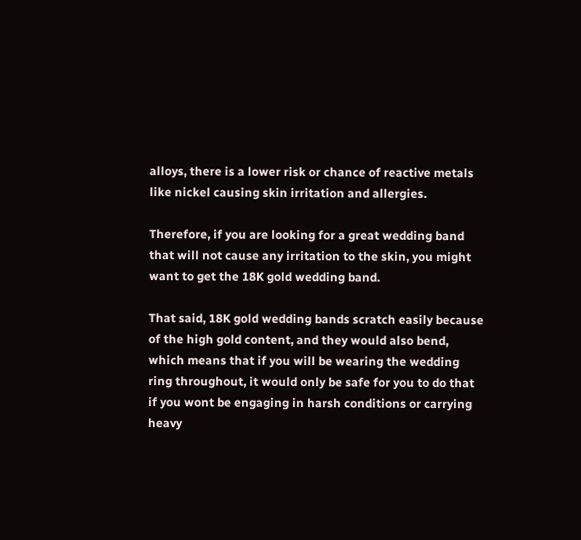alloys, there is a lower risk or chance of reactive metals like nickel causing skin irritation and allergies.

Therefore, if you are looking for a great wedding band that will not cause any irritation to the skin, you might want to get the 18K gold wedding band.

That said, 18K gold wedding bands scratch easily because of the high gold content, and they would also bend, which means that if you will be wearing the wedding ring throughout, it would only be safe for you to do that if you wont be engaging in harsh conditions or carrying heavy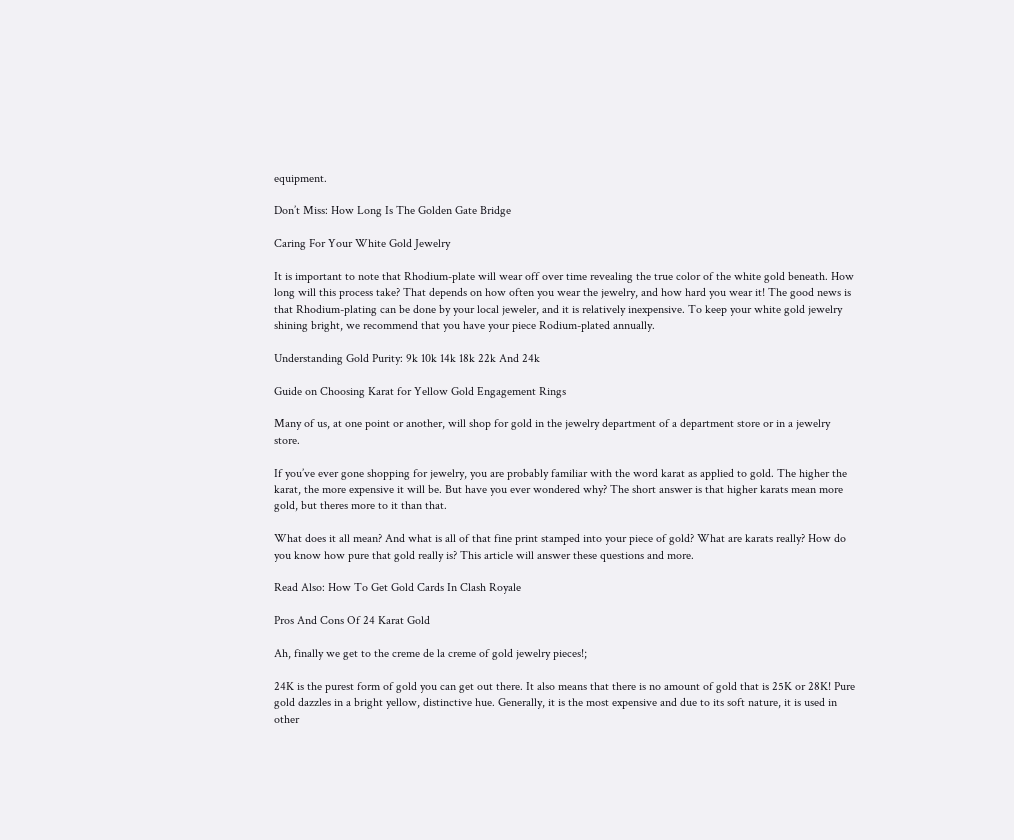equipment.

Don’t Miss: How Long Is The Golden Gate Bridge

Caring For Your White Gold Jewelry

It is important to note that Rhodium-plate will wear off over time revealing the true color of the white gold beneath. How long will this process take? That depends on how often you wear the jewelry, and how hard you wear it! The good news is that Rhodium-plating can be done by your local jeweler, and it is relatively inexpensive. To keep your white gold jewelry shining bright, we recommend that you have your piece Rodium-plated annually.

Understanding Gold Purity: 9k 10k 14k 18k 22k And 24k

Guide on Choosing Karat for Yellow Gold Engagement Rings

Many of us, at one point or another, will shop for gold in the jewelry department of a department store or in a jewelry store.

If you’ve ever gone shopping for jewelry, you are probably familiar with the word karat as applied to gold. The higher the karat, the more expensive it will be. But have you ever wondered why? The short answer is that higher karats mean more gold, but theres more to it than that.

What does it all mean? And what is all of that fine print stamped into your piece of gold? What are karats really? How do you know how pure that gold really is? This article will answer these questions and more.

Read Also: How To Get Gold Cards In Clash Royale

Pros And Cons Of 24 Karat Gold

Ah, finally we get to the creme de la creme of gold jewelry pieces!;

24K is the purest form of gold you can get out there. It also means that there is no amount of gold that is 25K or 28K! Pure gold dazzles in a bright yellow, distinctive hue. Generally, it is the most expensive and due to its soft nature, it is used in other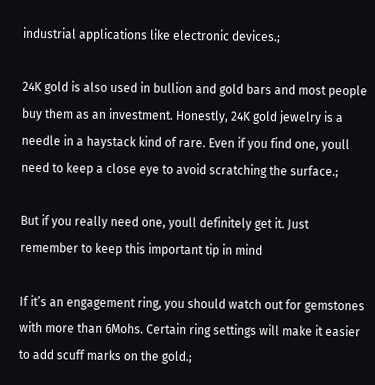industrial applications like electronic devices.;

24K gold is also used in bullion and gold bars and most people buy them as an investment. Honestly, 24K gold jewelry is a needle in a haystack kind of rare. Even if you find one, youll need to keep a close eye to avoid scratching the surface.;

But if you really need one, youll definitely get it. Just remember to keep this important tip in mind

If it’s an engagement ring, you should watch out for gemstones with more than 6Mohs. Certain ring settings will make it easier to add scuff marks on the gold.;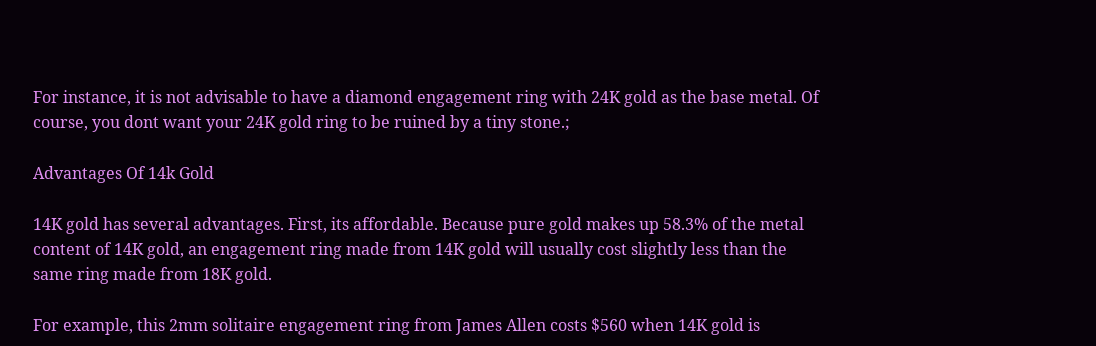For instance, it is not advisable to have a diamond engagement ring with 24K gold as the base metal. Of course, you dont want your 24K gold ring to be ruined by a tiny stone.;

Advantages Of 14k Gold

14K gold has several advantages. First, its affordable. Because pure gold makes up 58.3% of the metal content of 14K gold, an engagement ring made from 14K gold will usually cost slightly less than the same ring made from 18K gold.

For example, this 2mm solitaire engagement ring from James Allen costs $560 when 14K gold is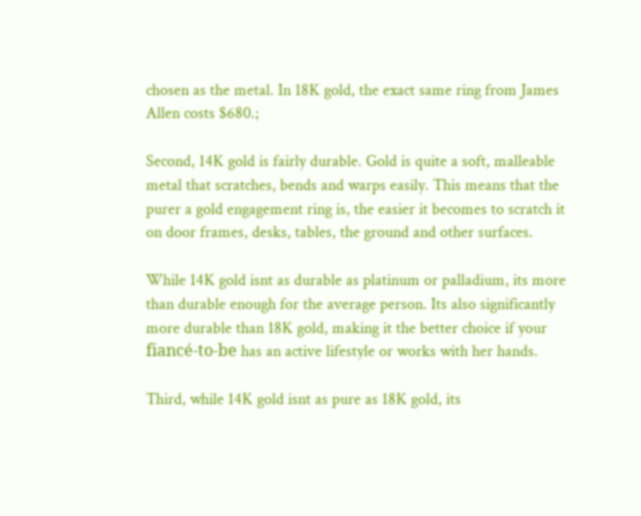chosen as the metal. In 18K gold, the exact same ring from James Allen costs $680.;

Second, 14K gold is fairly durable. Gold is quite a soft, malleable metal that scratches, bends and warps easily. This means that the purer a gold engagement ring is, the easier it becomes to scratch it on door frames, desks, tables, the ground and other surfaces.

While 14K gold isnt as durable as platinum or palladium, its more than durable enough for the average person. Its also significantly more durable than 18K gold, making it the better choice if your fiancé-to-be has an active lifestyle or works with her hands.

Third, while 14K gold isnt as pure as 18K gold, its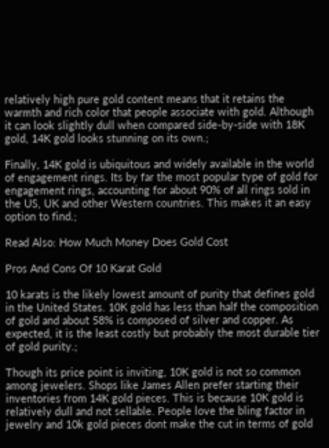relatively high pure gold content means that it retains the warmth and rich color that people associate with gold. Although it can look slightly dull when compared side-by-side with 18K gold, 14K gold looks stunning on its own.;

Finally, 14K gold is ubiquitous and widely available in the world of engagement rings. Its by far the most popular type of gold for engagement rings, accounting for about 90% of all rings sold in the US, UK and other Western countries. This makes it an easy option to find.;

Read Also: How Much Money Does Gold Cost

Pros And Cons Of 10 Karat Gold

10 karats is the likely lowest amount of purity that defines gold in the United States. 10K gold has less than half the composition of gold and about 58% is composed of silver and copper. As expected, it is the least costly but probably the most durable tier of gold purity.;

Though its price point is inviting, 10K gold is not so common among jewelers. Shops like James Allen prefer starting their inventories from 14K gold pieces. This is because 10K gold is relatively dull and not sellable. People love the bling factor in jewelry and 10k gold pieces dont make the cut in terms of gold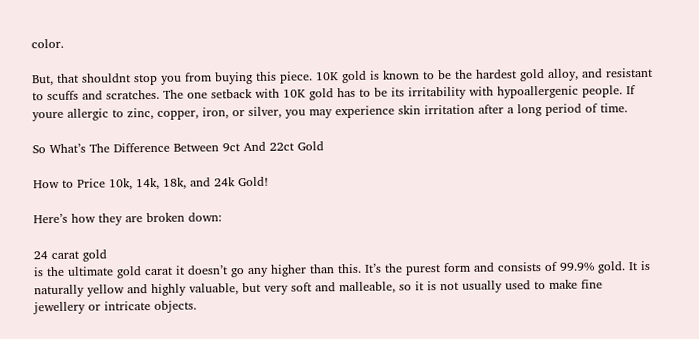color.

But, that shouldnt stop you from buying this piece. 10K gold is known to be the hardest gold alloy, and resistant to scuffs and scratches. The one setback with 10K gold has to be its irritability with hypoallergenic people. If youre allergic to zinc, copper, iron, or silver, you may experience skin irritation after a long period of time.

So What’s The Difference Between 9ct And 22ct Gold

How to Price 10k, 14k, 18k, and 24k Gold!

Here’s how they are broken down:

24 carat gold
is the ultimate gold carat it doesn’t go any higher than this. It’s the purest form and consists of 99.9% gold. It is naturally yellow and highly valuable, but very soft and malleable, so it is not usually used to make fine jewellery or intricate objects.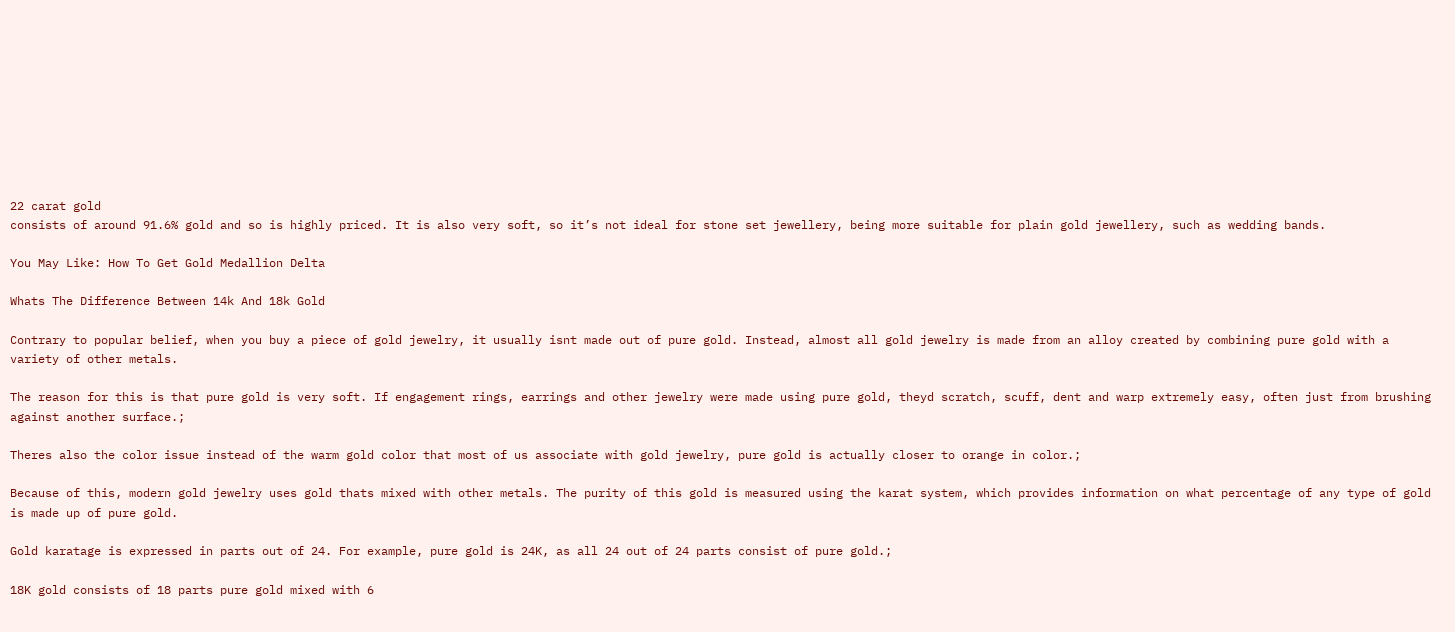22 carat gold
consists of around 91.6% gold and so is highly priced. It is also very soft, so it’s not ideal for stone set jewellery, being more suitable for plain gold jewellery, such as wedding bands.

You May Like: How To Get Gold Medallion Delta

Whats The Difference Between 14k And 18k Gold

Contrary to popular belief, when you buy a piece of gold jewelry, it usually isnt made out of pure gold. Instead, almost all gold jewelry is made from an alloy created by combining pure gold with a variety of other metals.

The reason for this is that pure gold is very soft. If engagement rings, earrings and other jewelry were made using pure gold, theyd scratch, scuff, dent and warp extremely easy, often just from brushing against another surface.;

Theres also the color issue instead of the warm gold color that most of us associate with gold jewelry, pure gold is actually closer to orange in color.;

Because of this, modern gold jewelry uses gold thats mixed with other metals. The purity of this gold is measured using the karat system, which provides information on what percentage of any type of gold is made up of pure gold.

Gold karatage is expressed in parts out of 24. For example, pure gold is 24K, as all 24 out of 24 parts consist of pure gold.;

18K gold consists of 18 parts pure gold mixed with 6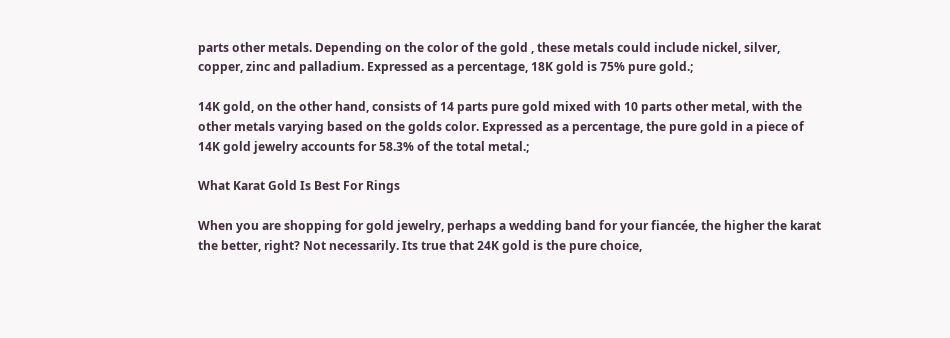parts other metals. Depending on the color of the gold , these metals could include nickel, silver, copper, zinc and palladium. Expressed as a percentage, 18K gold is 75% pure gold.;

14K gold, on the other hand, consists of 14 parts pure gold mixed with 10 parts other metal, with the other metals varying based on the golds color. Expressed as a percentage, the pure gold in a piece of 14K gold jewelry accounts for 58.3% of the total metal.;

What Karat Gold Is Best For Rings

When you are shopping for gold jewelry, perhaps a wedding band for your fiancée, the higher the karat the better, right? Not necessarily. Its true that 24K gold is the pure choice,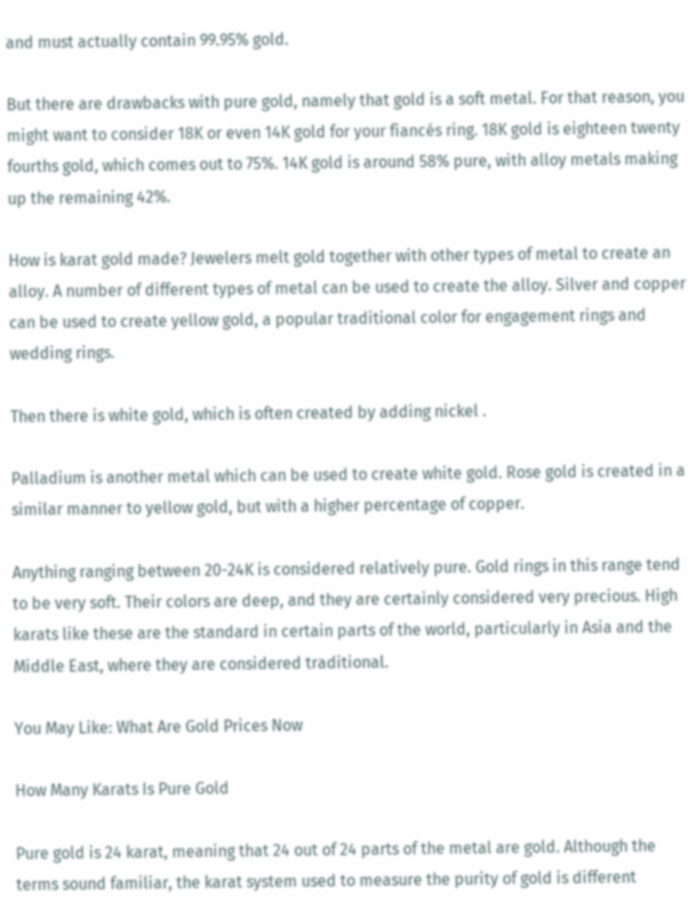and must actually contain 99.95% gold.

But there are drawbacks with pure gold, namely that gold is a soft metal. For that reason, you might want to consider 18K or even 14K gold for your fiancés ring. 18K gold is eighteen twenty fourths gold, which comes out to 75%. 14K gold is around 58% pure, with alloy metals making up the remaining 42%.

How is karat gold made? Jewelers melt gold together with other types of metal to create an alloy. A number of different types of metal can be used to create the alloy. Silver and copper can be used to create yellow gold, a popular traditional color for engagement rings and wedding rings.

Then there is white gold, which is often created by adding nickel .

Palladium is another metal which can be used to create white gold. Rose gold is created in a similar manner to yellow gold, but with a higher percentage of copper.

Anything ranging between 20-24K is considered relatively pure. Gold rings in this range tend to be very soft. Their colors are deep, and they are certainly considered very precious. High karats like these are the standard in certain parts of the world, particularly in Asia and the Middle East, where they are considered traditional.

You May Like: What Are Gold Prices Now

How Many Karats Is Pure Gold

Pure gold is 24 karat, meaning that 24 out of 24 parts of the metal are gold. Although the terms sound familiar, the karat system used to measure the purity of gold is different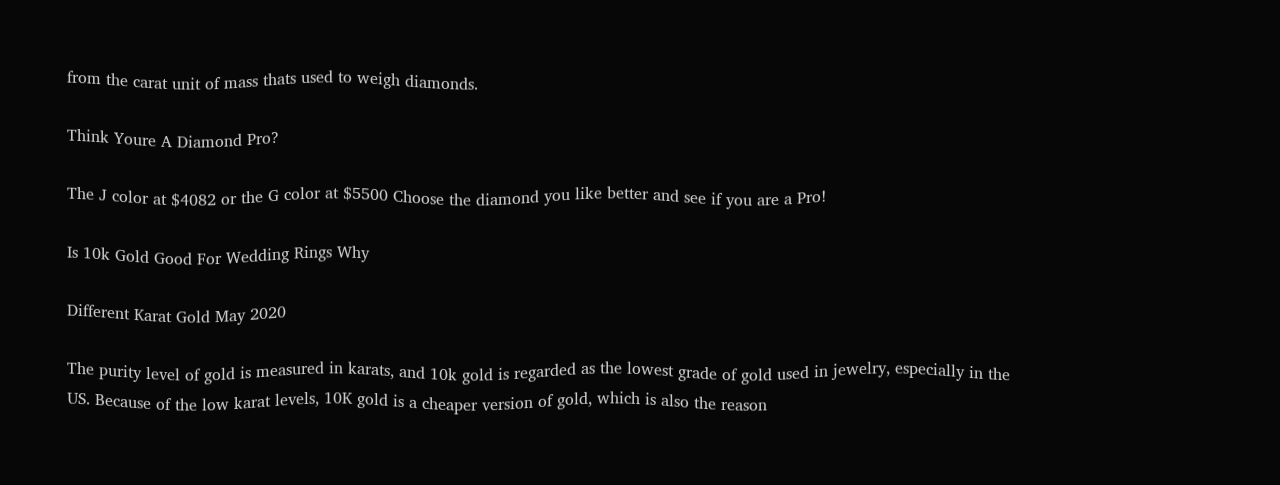from the carat unit of mass thats used to weigh diamonds.

Think Youre A Diamond Pro?

The J color at $4082 or the G color at $5500 Choose the diamond you like better and see if you are a Pro!

Is 10k Gold Good For Wedding Rings Why

Different Karat Gold May 2020

The purity level of gold is measured in karats, and 10k gold is regarded as the lowest grade of gold used in jewelry, especially in the US. Because of the low karat levels, 10K gold is a cheaper version of gold, which is also the reason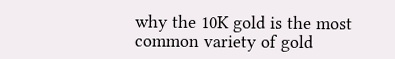why the 10K gold is the most common variety of gold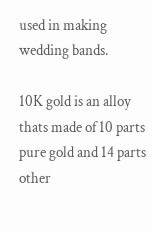used in making wedding bands.

10K gold is an alloy thats made of 10 parts pure gold and 14 parts other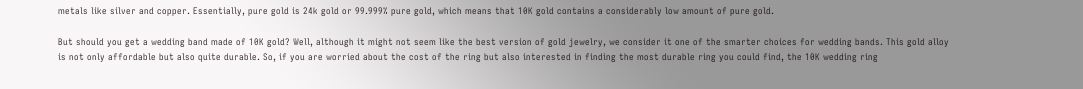metals like silver and copper. Essentially, pure gold is 24k gold or 99.999% pure gold, which means that 10K gold contains a considerably low amount of pure gold.

But should you get a wedding band made of 10K gold? Well, although it might not seem like the best version of gold jewelry, we consider it one of the smarter choices for wedding bands. This gold alloy is not only affordable but also quite durable. So, if you are worried about the cost of the ring but also interested in finding the most durable ring you could find, the 10K wedding ring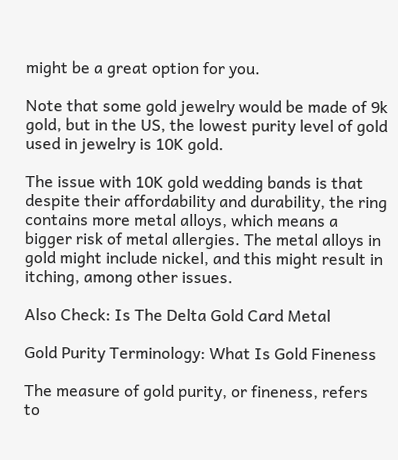might be a great option for you.

Note that some gold jewelry would be made of 9k gold, but in the US, the lowest purity level of gold used in jewelry is 10K gold.

The issue with 10K gold wedding bands is that despite their affordability and durability, the ring contains more metal alloys, which means a bigger risk of metal allergies. The metal alloys in gold might include nickel, and this might result in itching, among other issues.

Also Check: Is The Delta Gold Card Metal

Gold Purity Terminology: What Is Gold Fineness

The measure of gold purity, or fineness, refers to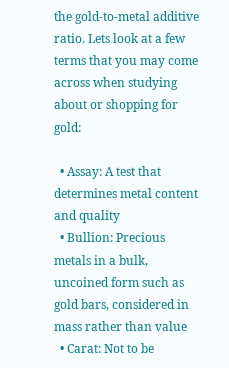the gold-to-metal additive ratio. Lets look at a few terms that you may come across when studying about or shopping for gold:

  • Assay: A test that determines metal content and quality
  • Bullion: Precious metals in a bulk, uncoined form such as gold bars, considered in mass rather than value
  • Carat: Not to be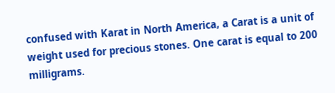confused with Karat in North America, a Carat is a unit of weight used for precious stones. One carat is equal to 200 milligrams.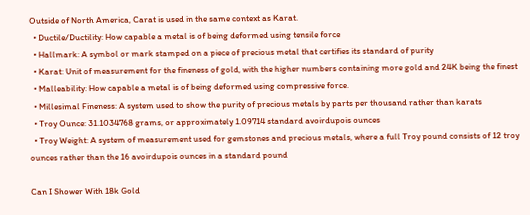Outside of North America, Carat is used in the same context as Karat.
  • Ductile/Ductility: How capable a metal is of being deformed using tensile force
  • Hallmark: A symbol or mark stamped on a piece of precious metal that certifies its standard of purity
  • Karat: Unit of measurement for the fineness of gold, with the higher numbers containing more gold and 24K being the finest
  • Malleability: How capable a metal is of being deformed using compressive force.
  • Millesimal Fineness: A system used to show the purity of precious metals by parts per thousand rather than karats
  • Troy Ounce: 31.1034768 grams, or approximately 1.09714 standard avoirdupois ounces
  • Troy Weight: A system of measurement used for gemstones and precious metals, where a full Troy pound consists of 12 troy ounces rather than the 16 avoirdupois ounces in a standard pound

Can I Shower With 18k Gold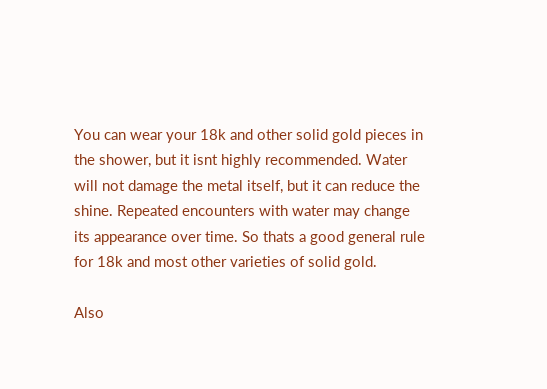You can wear your 18k and other solid gold pieces in the shower, but it isnt highly recommended. Water will not damage the metal itself, but it can reduce the shine. Repeated encounters with water may change its appearance over time. So thats a good general rule for 18k and most other varieties of solid gold.

Also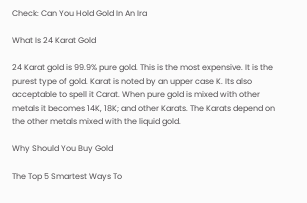Check: Can You Hold Gold In An Ira

What Is 24 Karat Gold

24 Karat gold is 99.9% pure gold. This is the most expensive. It is the purest type of gold. Karat is noted by an upper case K. Its also acceptable to spell it Carat. When pure gold is mixed with other metals it becomes 14K, 18K; and other Karats. The Karats depend on the other metals mixed with the liquid gold.

Why Should You Buy Gold

The Top 5 Smartest Ways To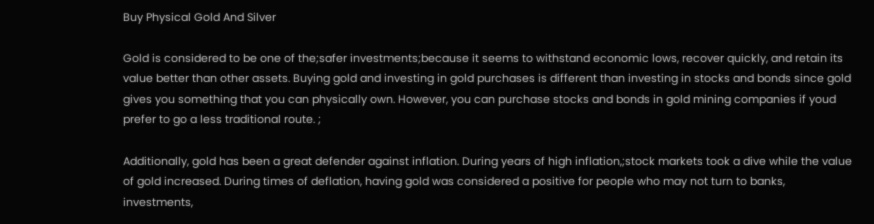Buy Physical Gold And Silver

Gold is considered to be one of the;safer investments;because it seems to withstand economic lows, recover quickly, and retain its value better than other assets. Buying gold and investing in gold purchases is different than investing in stocks and bonds since gold gives you something that you can physically own. However, you can purchase stocks and bonds in gold mining companies if youd prefer to go a less traditional route. ;

Additionally, gold has been a great defender against inflation. During years of high inflation,;stock markets took a dive while the value of gold increased. During times of deflation, having gold was considered a positive for people who may not turn to banks, investments,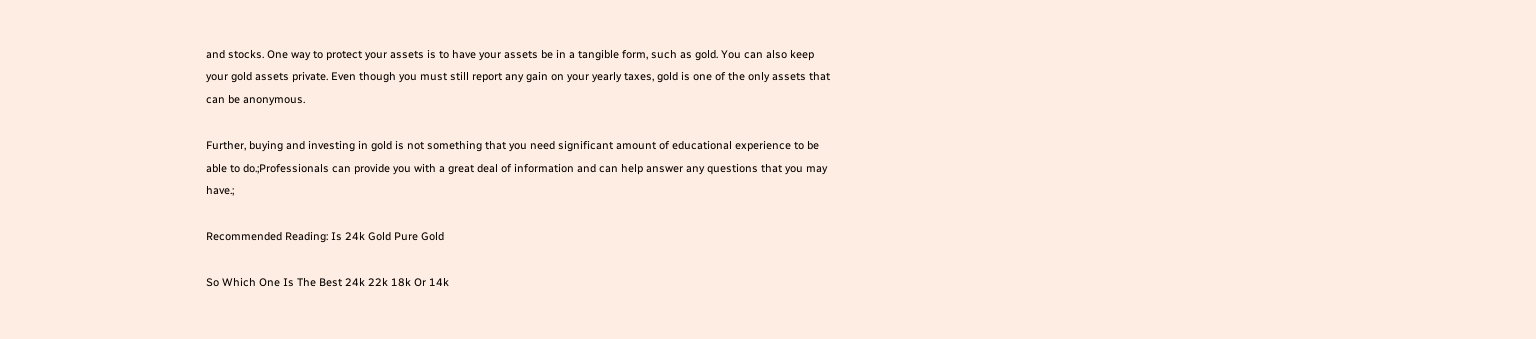and stocks. One way to protect your assets is to have your assets be in a tangible form, such as gold. You can also keep your gold assets private. Even though you must still report any gain on your yearly taxes, gold is one of the only assets that can be anonymous.

Further, buying and investing in gold is not something that you need significant amount of educational experience to be able to do.;Professionals can provide you with a great deal of information and can help answer any questions that you may have.;

Recommended Reading: Is 24k Gold Pure Gold

So Which One Is The Best 24k 22k 18k Or 14k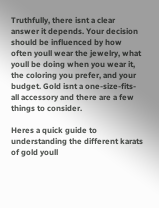Truthfully, there isnt a clear answer it depends. Your decision should be influenced by how often youll wear the jewelry, what youll be doing when you wear it, the coloring you prefer, and your budget. Gold isnt a one-size-fits-all accessory and there are a few things to consider.

Heres a quick guide to understanding the different karats of gold youll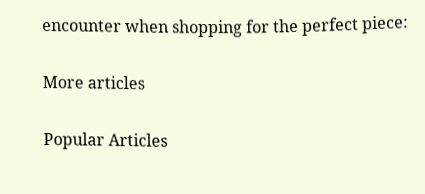encounter when shopping for the perfect piece:

More articles

Popular Articles